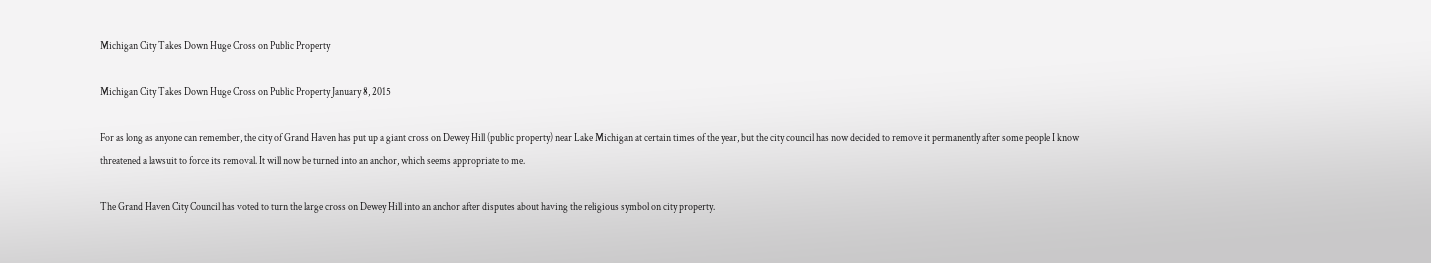Michigan City Takes Down Huge Cross on Public Property

Michigan City Takes Down Huge Cross on Public Property January 8, 2015

For as long as anyone can remember, the city of Grand Haven has put up a giant cross on Dewey Hill (public property) near Lake Michigan at certain times of the year, but the city council has now decided to remove it permanently after some people I know threatened a lawsuit to force its removal. It will now be turned into an anchor, which seems appropriate to me.

The Grand Haven City Council has voted to turn the large cross on Dewey Hill into an anchor after disputes about having the religious symbol on city property.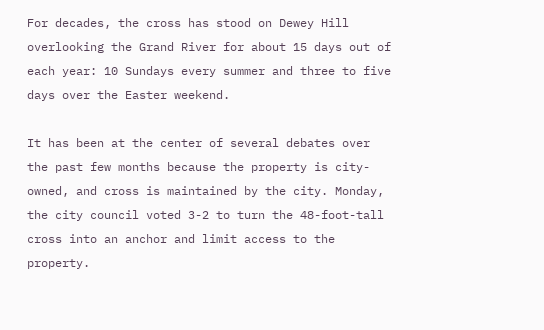For decades, the cross has stood on Dewey Hill overlooking the Grand River for about 15 days out of each year: 10 Sundays every summer and three to five days over the Easter weekend.

It has been at the center of several debates over the past few months because the property is city-owned, and cross is maintained by the city. Monday, the city council voted 3-2 to turn the 48-foot-tall cross into an anchor and limit access to the property.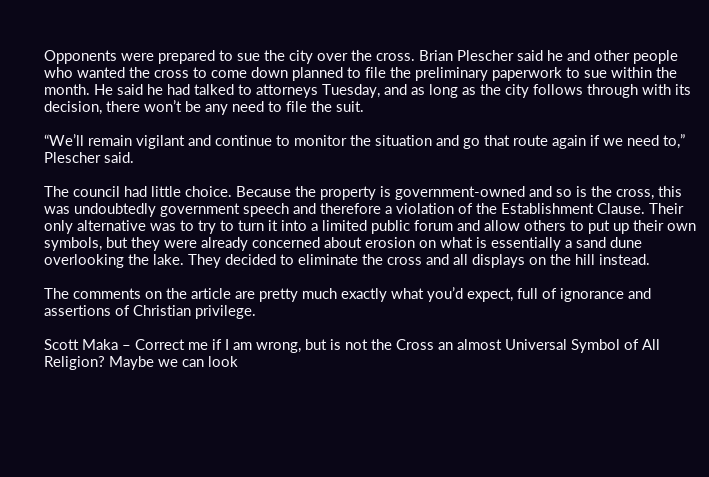Opponents were prepared to sue the city over the cross. Brian Plescher said he and other people who wanted the cross to come down planned to file the preliminary paperwork to sue within the month. He said he had talked to attorneys Tuesday, and as long as the city follows through with its decision, there won’t be any need to file the suit.

“We’ll remain vigilant and continue to monitor the situation and go that route again if we need to,” Plescher said.

The council had little choice. Because the property is government-owned and so is the cross, this was undoubtedly government speech and therefore a violation of the Establishment Clause. Their only alternative was to try to turn it into a limited public forum and allow others to put up their own symbols, but they were already concerned about erosion on what is essentially a sand dune overlooking the lake. They decided to eliminate the cross and all displays on the hill instead.

The comments on the article are pretty much exactly what you’d expect, full of ignorance and assertions of Christian privilege.

Scott Maka – Correct me if I am wrong, but is not the Cross an almost Universal Symbol of All Religion? Maybe we can look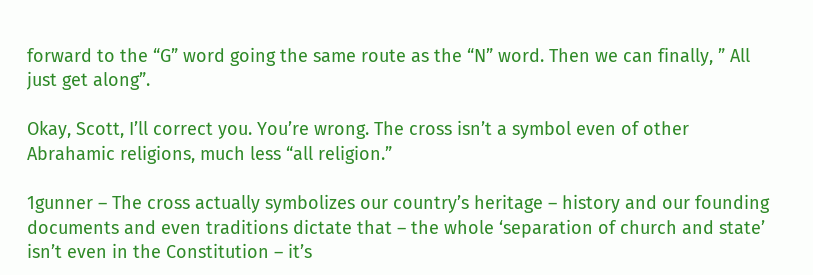forward to the “G” word going the same route as the “N” word. Then we can finally, ” All just get along”.

Okay, Scott, I’ll correct you. You’re wrong. The cross isn’t a symbol even of other Abrahamic religions, much less “all religion.”

1gunner – The cross actually symbolizes our country’s heritage – history and our founding documents and even traditions dictate that – the whole ‘separation of church and state’ isn’t even in the Constitution – it’s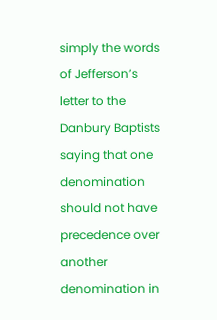simply the words of Jefferson’s letter to the Danbury Baptists saying that one denomination should not have precedence over another denomination in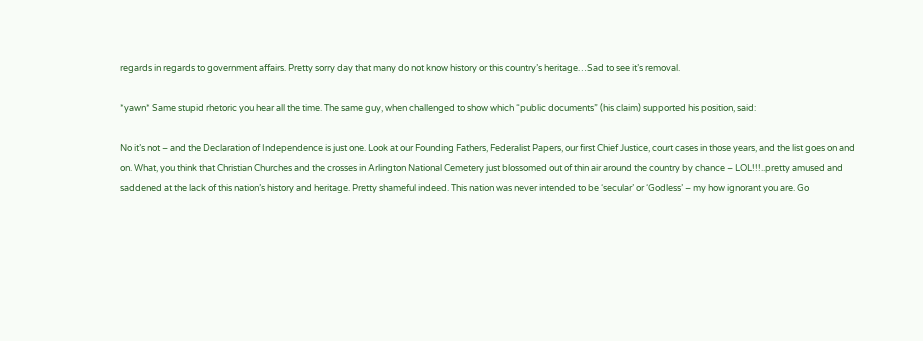regards in regards to government affairs. Pretty sorry day that many do not know history or this country’s heritage…Sad to see it’s removal.

*yawn* Same stupid rhetoric you hear all the time. The same guy, when challenged to show which “public documents” (his claim) supported his position, said:

No it’s not – and the Declaration of Independence is just one. Look at our Founding Fathers, Federalist Papers, our first Chief Justice, court cases in those years, and the list goes on and on. What, you think that Christian Churches and the crosses in Arlington National Cemetery just blossomed out of thin air around the country by chance – LOL!!!..pretty amused and saddened at the lack of this nation’s history and heritage. Pretty shameful indeed. This nation was never intended to be ‘secular’ or ‘Godless’ – my how ignorant you are. Go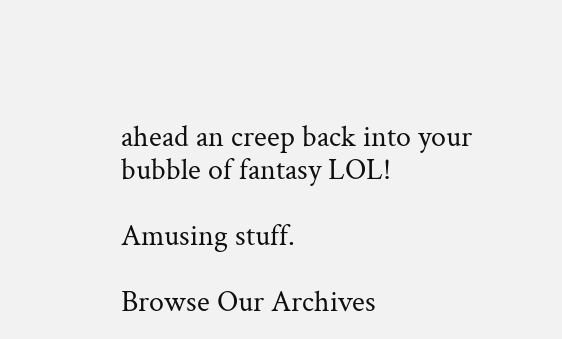ahead an creep back into your bubble of fantasy LOL!

Amusing stuff.

Browse Our Archives